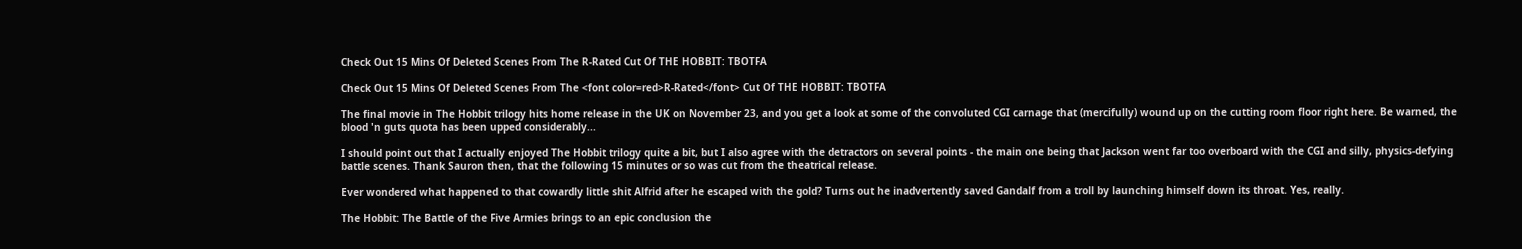Check Out 15 Mins Of Deleted Scenes From The R-Rated Cut Of THE HOBBIT: TBOTFA

Check Out 15 Mins Of Deleted Scenes From The <font color=red>R-Rated</font> Cut Of THE HOBBIT: TBOTFA

The final movie in The Hobbit trilogy hits home release in the UK on November 23, and you get a look at some of the convoluted CGI carnage that (mercifully) wound up on the cutting room floor right here. Be warned, the blood 'n guts quota has been upped considerably...

I should point out that I actually enjoyed The Hobbit trilogy quite a bit, but I also agree with the detractors on several points - the main one being that Jackson went far too overboard with the CGI and silly, physics-defying battle scenes. Thank Sauron then, that the following 15 minutes or so was cut from the theatrical release.

Ever wondered what happened to that cowardly little shit Alfrid after he escaped with the gold? Turns out he inadvertently saved Gandalf from a troll by launching himself down its throat. Yes, really.

The Hobbit: The Battle of the Five Armies brings to an epic conclusion the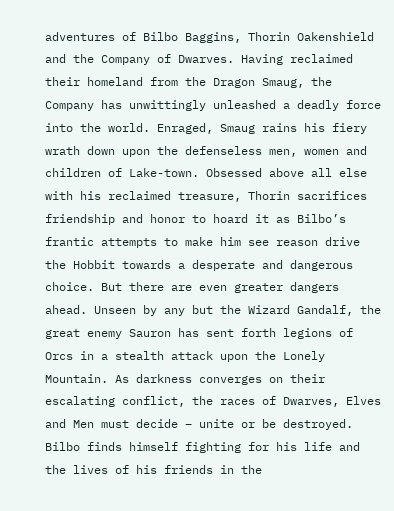adventures of Bilbo Baggins, Thorin Oakenshield and the Company of Dwarves. Having reclaimed their homeland from the Dragon Smaug, the Company has unwittingly unleashed a deadly force into the world. Enraged, Smaug rains his fiery wrath down upon the defenseless men, women and children of Lake-town. Obsessed above all else with his reclaimed treasure, Thorin sacrifices friendship and honor to hoard it as Bilbo’s frantic attempts to make him see reason drive the Hobbit towards a desperate and dangerous choice. But there are even greater dangers ahead. Unseen by any but the Wizard Gandalf, the great enemy Sauron has sent forth legions of Orcs in a stealth attack upon the Lonely Mountain. As darkness converges on their escalating conflict, the races of Dwarves, Elves and Men must decide – unite or be destroyed. Bilbo finds himself fighting for his life and the lives of his friends in the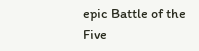epic Battle of the Five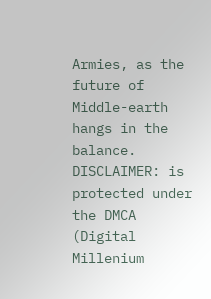Armies, as the future of Middle-earth hangs in the balance.
DISCLAIMER: is protected under the DMCA (Digital Millenium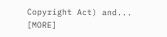Copyright Act) and... [MORE]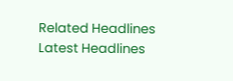Related Headlines
Latest Headlines